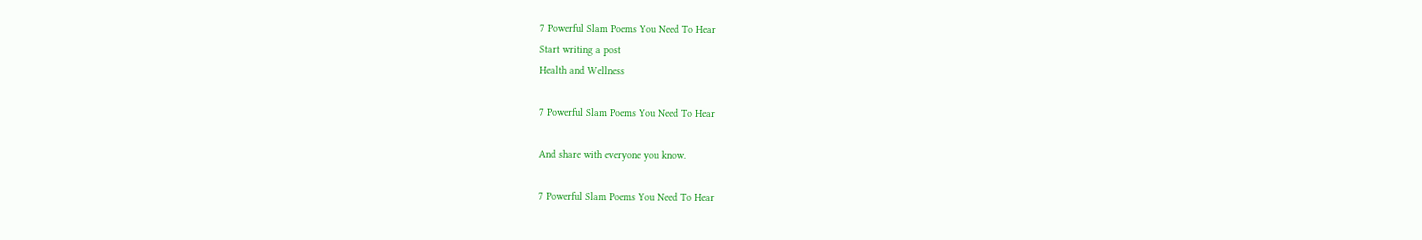7 Powerful Slam Poems You Need To Hear
Start writing a post
Health and Wellness

7 Powerful Slam Poems You Need To Hear

And share with everyone you know.

7 Powerful Slam Poems You Need To Hear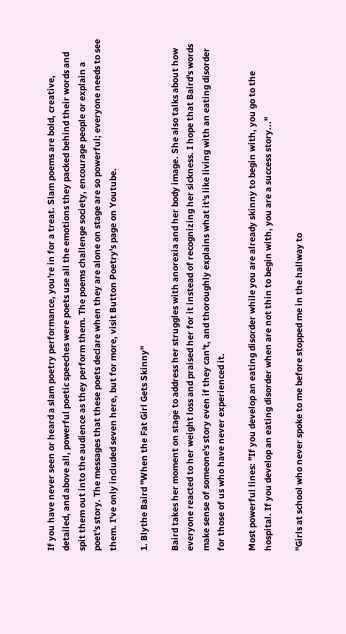If you have never seen or heard a slam poetry performance, you're in for a treat. Slam poems are bold, creative, detailed, and above all, powerful poetic speeches were poets use all the emotions they packed behind their words and spit them out into the audience as they perform them. The poems challenge society, encourage people or explain a poet's story. The messages that these poets declare when they are alone on stage are so powerful; everyone needs to see them. I've only included seven here, but for more, visit Button Poetry's page on Youtube.

1. Blythe Baird "When the Fat Girl Gets Skinny"

Baird takes her moment on stage to address her struggles with anorexia and her body image. She also talks about how everyone reacted to her weight loss and praised her for it instead of recognizing her sickness. I hope that Baird's words make sense of someone's story even if they can't, and thoroughly explains what it's like living with an eating disorder for those of us who have never experienced it.

Most powerful lines: "If you develop an eating disorder while you are already skinny to begin with, you go to the hospital. If you develop an eating disorder when are not thin to begin with, you are a success story..."

"Girls at school who never spoke to me before stopped me in the hallway to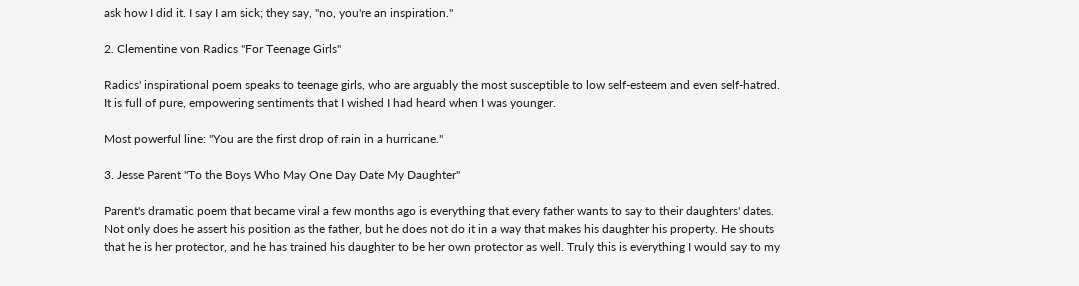ask how I did it. I say I am sick; they say, "no, you're an inspiration."

2. Clementine von Radics "For Teenage Girls"

Radics' inspirational poem speaks to teenage girls, who are arguably the most susceptible to low self-esteem and even self-hatred. It is full of pure, empowering sentiments that I wished I had heard when I was younger.

Most powerful line: "You are the first drop of rain in a hurricane."

3. Jesse Parent "To the Boys Who May One Day Date My Daughter"

Parent's dramatic poem that became viral a few months ago is everything that every father wants to say to their daughters' dates. Not only does he assert his position as the father, but he does not do it in a way that makes his daughter his property. He shouts that he is her protector, and he has trained his daughter to be her own protector as well. Truly this is everything I would say to my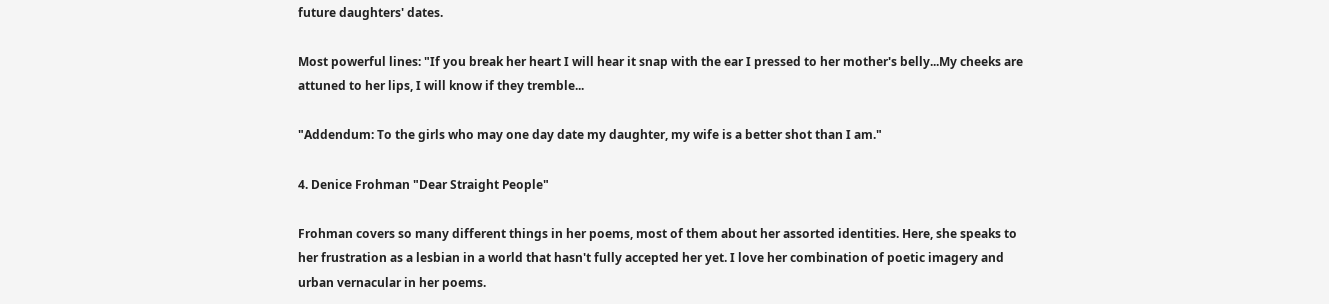future daughters' dates.

Most powerful lines: "If you break her heart I will hear it snap with the ear I pressed to her mother's belly...My cheeks are attuned to her lips, I will know if they tremble...

"Addendum: To the girls who may one day date my daughter, my wife is a better shot than I am."

4. Denice Frohman "Dear Straight People"

Frohman covers so many different things in her poems, most of them about her assorted identities. Here, she speaks to her frustration as a lesbian in a world that hasn't fully accepted her yet. I love her combination of poetic imagery and urban vernacular in her poems.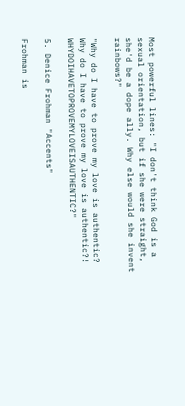Most powerful lines: "I don't think God is a sexual orientation, but if she were straight, she'd be a dope ally. Why else would she invent rainbows?"

"Why do I have to prove my love is authentic? Why do I have to prove my love is authentic?! WHYDOIHAVETOPROVEMYLOVEISAUTHENTIC?"

5. Denice Frohman "Accents"

Frohman is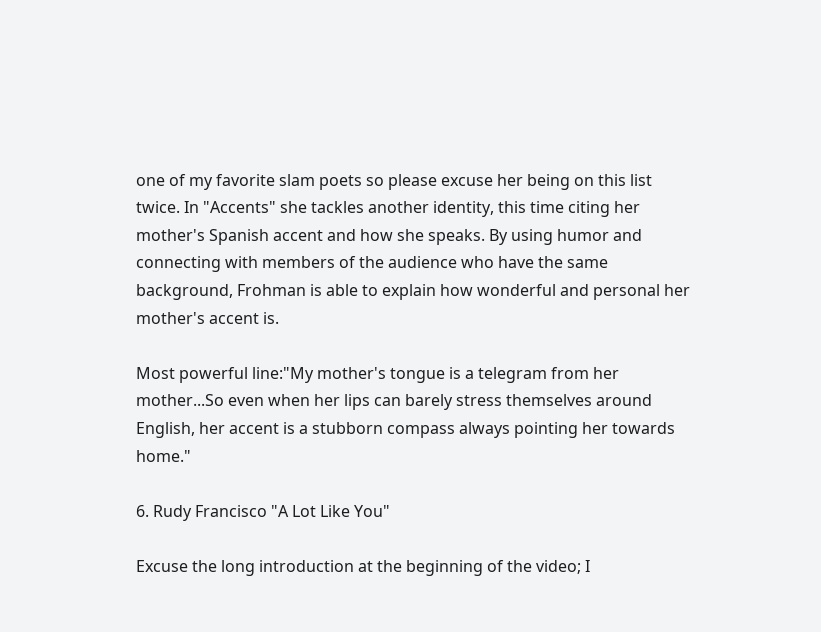one of my favorite slam poets so please excuse her being on this list twice. In "Accents" she tackles another identity, this time citing her mother's Spanish accent and how she speaks. By using humor and connecting with members of the audience who have the same background, Frohman is able to explain how wonderful and personal her mother's accent is.

Most powerful line:"My mother's tongue is a telegram from her mother...So even when her lips can barely stress themselves around English, her accent is a stubborn compass always pointing her towards home."

6. Rudy Francisco "A Lot Like You"

Excuse the long introduction at the beginning of the video; I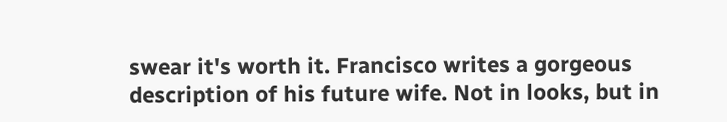swear it's worth it. Francisco writes a gorgeous description of his future wife. Not in looks, but in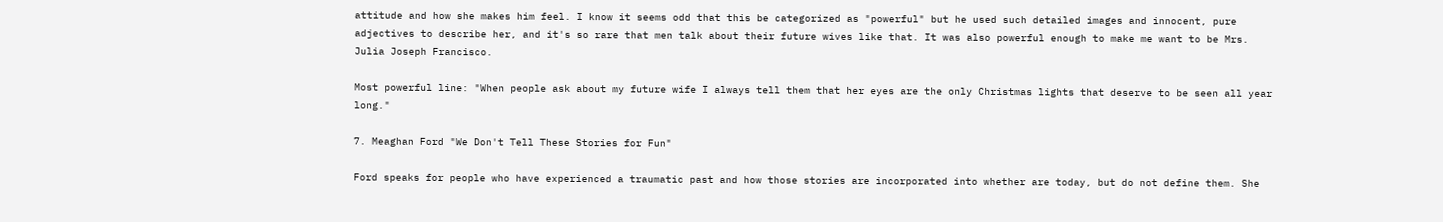attitude and how she makes him feel. I know it seems odd that this be categorized as "powerful" but he used such detailed images and innocent, pure adjectives to describe her, and it's so rare that men talk about their future wives like that. It was also powerful enough to make me want to be Mrs. Julia Joseph Francisco.

Most powerful line: "When people ask about my future wife I always tell them that her eyes are the only Christmas lights that deserve to be seen all year long."

7. Meaghan Ford "We Don't Tell These Stories for Fun"

Ford speaks for people who have experienced a traumatic past and how those stories are incorporated into whether are today, but do not define them. She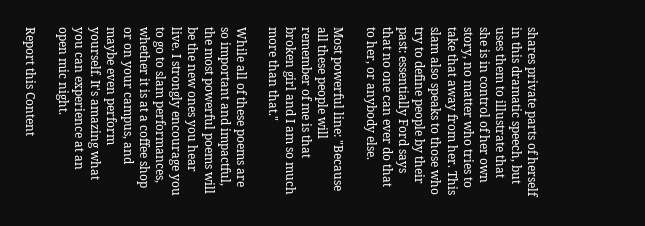shares private parts of herself in this dramatic speech, but uses them to illustrate that she is in control of her own story, no matter who tries to take that away from her. This slam also speaks to those who try to define people by their past: essentially Ford says that no one can ever do that to her, or anybody else.

Most powerful line: "Because all these people will remember of me is that broken girl and I am so much more than that."

While all of these poems are so important and impactful, the most powerful poems will be the new ones you hear live. I strongly encourage you to go to slam performances, whether it is at a coffee shop or on your campus, and maybe even perform yourself. It's amazing what you can experience at an open mic night.

Report this Content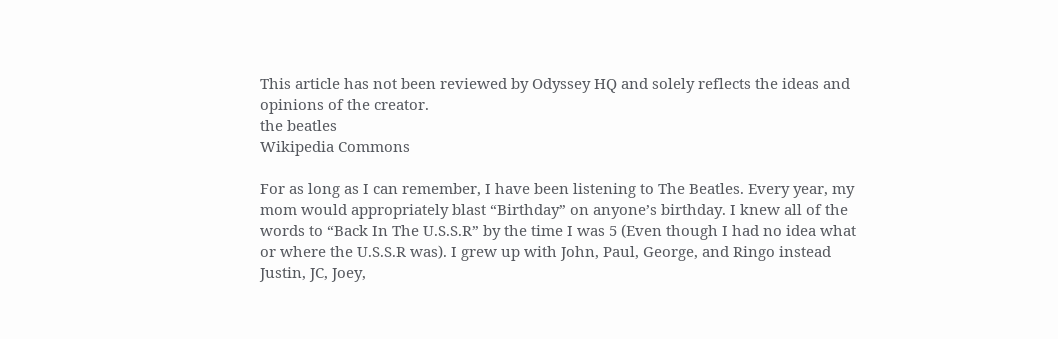This article has not been reviewed by Odyssey HQ and solely reflects the ideas and opinions of the creator.
the beatles
Wikipedia Commons

For as long as I can remember, I have been listening to The Beatles. Every year, my mom would appropriately blast “Birthday” on anyone’s birthday. I knew all of the words to “Back In The U.S.S.R” by the time I was 5 (Even though I had no idea what or where the U.S.S.R was). I grew up with John, Paul, George, and Ringo instead Justin, JC, Joey,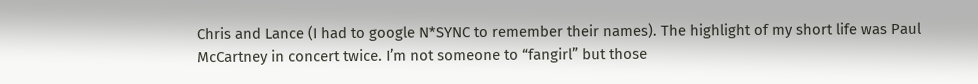Chris and Lance (I had to google N*SYNC to remember their names). The highlight of my short life was Paul McCartney in concert twice. I’m not someone to “fangirl” but those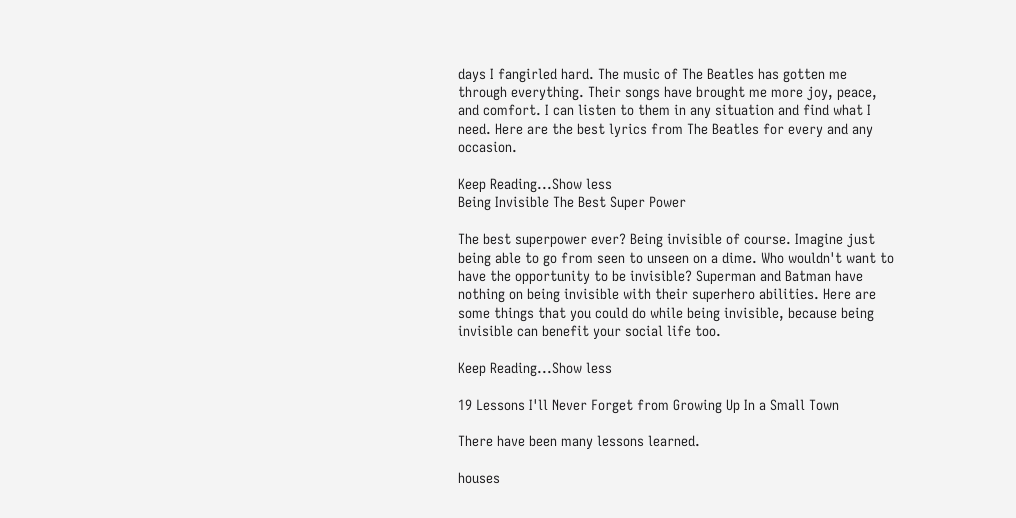days I fangirled hard. The music of The Beatles has gotten me through everything. Their songs have brought me more joy, peace, and comfort. I can listen to them in any situation and find what I need. Here are the best lyrics from The Beatles for every and any occasion.

Keep Reading...Show less
Being Invisible The Best Super Power

The best superpower ever? Being invisible of course. Imagine just being able to go from seen to unseen on a dime. Who wouldn't want to have the opportunity to be invisible? Superman and Batman have nothing on being invisible with their superhero abilities. Here are some things that you could do while being invisible, because being invisible can benefit your social life too.

Keep Reading...Show less

19 Lessons I'll Never Forget from Growing Up In a Small Town

There have been many lessons learned.

houses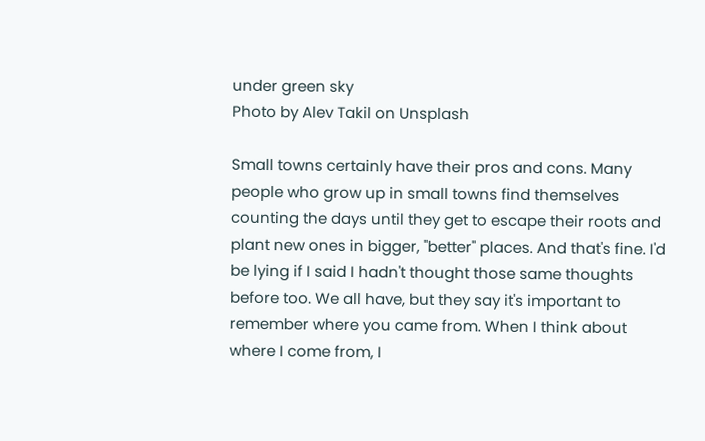under green sky
Photo by Alev Takil on Unsplash

Small towns certainly have their pros and cons. Many people who grow up in small towns find themselves counting the days until they get to escape their roots and plant new ones in bigger, "better" places. And that's fine. I'd be lying if I said I hadn't thought those same thoughts before too. We all have, but they say it's important to remember where you came from. When I think about where I come from, I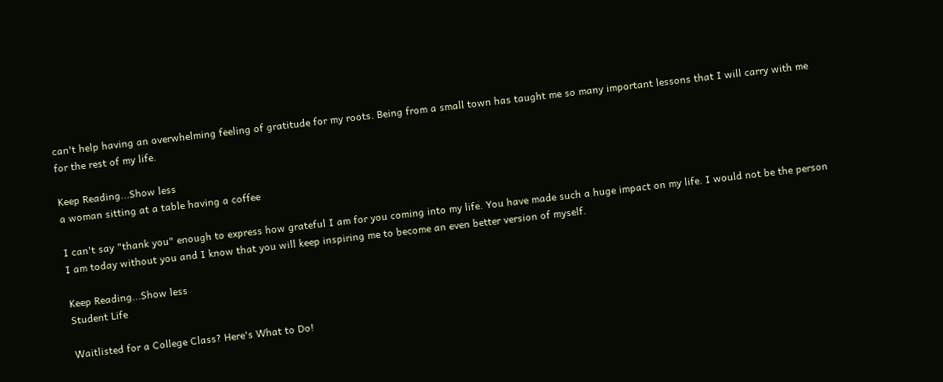can't help having an overwhelming feeling of gratitude for my roots. Being from a small town has taught me so many important lessons that I will carry with me for the rest of my life.

Keep Reading...Show less
a woman sitting at a table having a coffee

I can't say "thank you" enough to express how grateful I am for you coming into my life. You have made such a huge impact on my life. I would not be the person I am today without you and I know that you will keep inspiring me to become an even better version of myself.

Keep Reading...Show less
Student Life

Waitlisted for a College Class? Here's What to Do!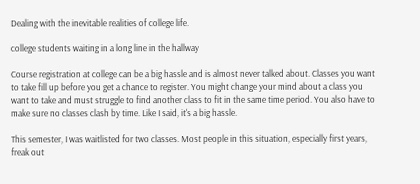Dealing with the inevitable realities of college life.

college students waiting in a long line in the hallway

Course registration at college can be a big hassle and is almost never talked about. Classes you want to take fill up before you get a chance to register. You might change your mind about a class you want to take and must struggle to find another class to fit in the same time period. You also have to make sure no classes clash by time. Like I said, it's a big hassle.

This semester, I was waitlisted for two classes. Most people in this situation, especially first years, freak out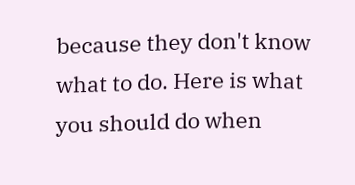because they don't know what to do. Here is what you should do when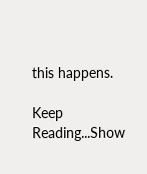this happens.

Keep Reading...Show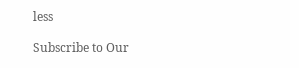less

Subscribe to Our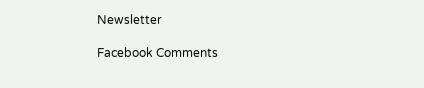Newsletter

Facebook Comments